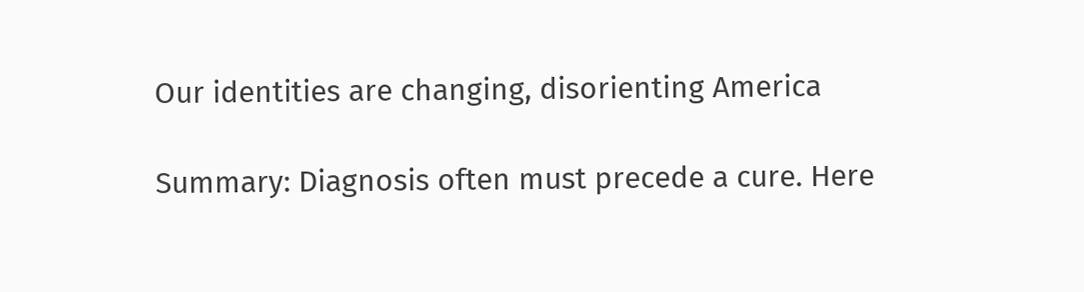Our identities are changing, disorienting America

Summary: Diagnosis often must precede a cure. Here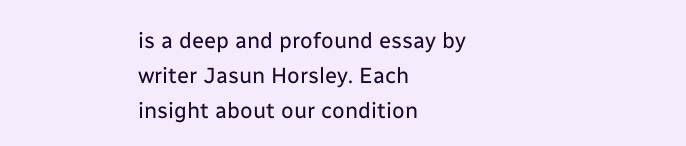is a deep and profound essay by writer Jasun Horsley. Each insight about our condition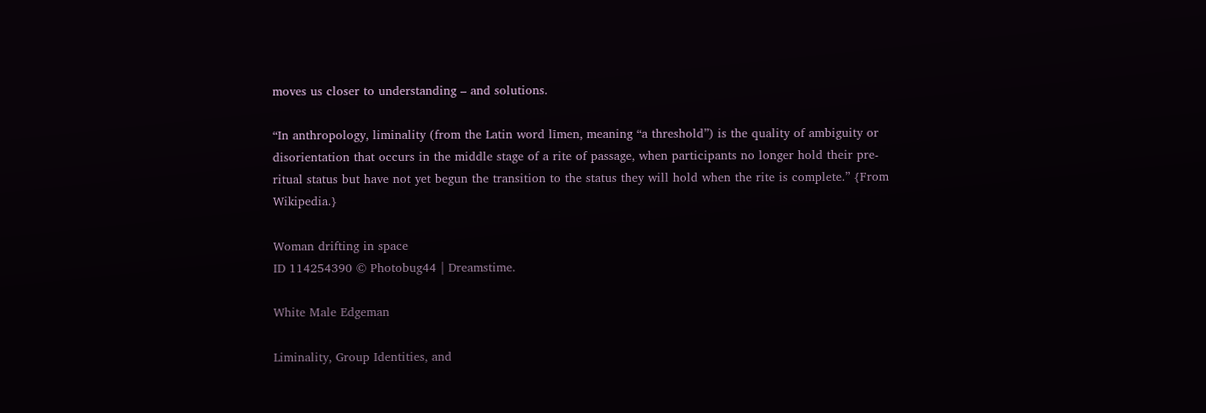moves us closer to understanding – and solutions.

“In anthropology, liminality (from the Latin word līmen, meaning “a threshold”) is the quality of ambiguity or disorientation that occurs in the middle stage of a rite of passage, when participants no longer hold their pre-ritual status but have not yet begun the transition to the status they will hold when the rite is complete.” {From Wikipedia.}

Woman drifting in space
ID 114254390 © Photobug44 | Dreamstime.

White Male Edgeman

Liminality, Group Identities, and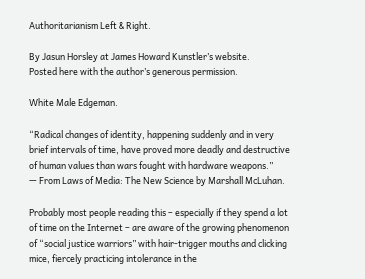Authoritarianism Left & Right.

By Jasun Horsley at James Howard Kunstler’s website.
Posted here with the author’s generous permission.

White Male Edgeman.

“Radical changes of identity, happening suddenly and in very brief intervals of time, have proved more deadly and destructive of human values than wars fought with hardware weapons.”
— From Laws of Media: The New Science by Marshall McLuhan.

Probably most people reading this – especially if they spend a lot of time on the Internet – are aware of the growing phenomenon of “social justice warriors” with hair-trigger mouths and clicking mice, fiercely practicing intolerance in the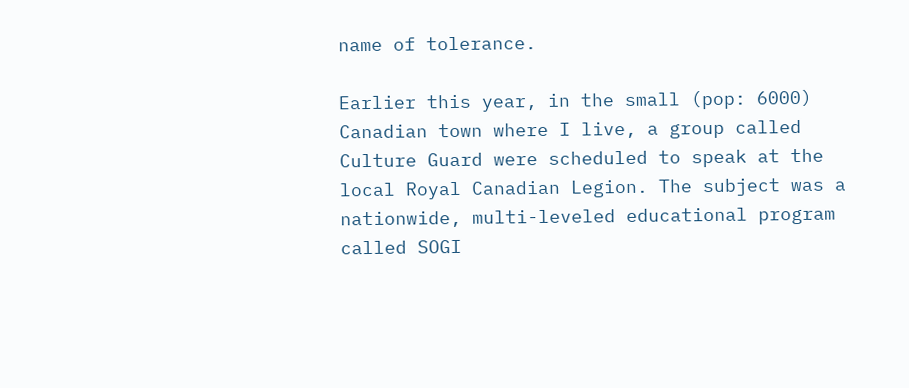name of tolerance.

Earlier this year, in the small (pop: 6000) Canadian town where I live, a group called Culture Guard were scheduled to speak at the local Royal Canadian Legion. The subject was a nationwide, multi-leveled educational program called SOGI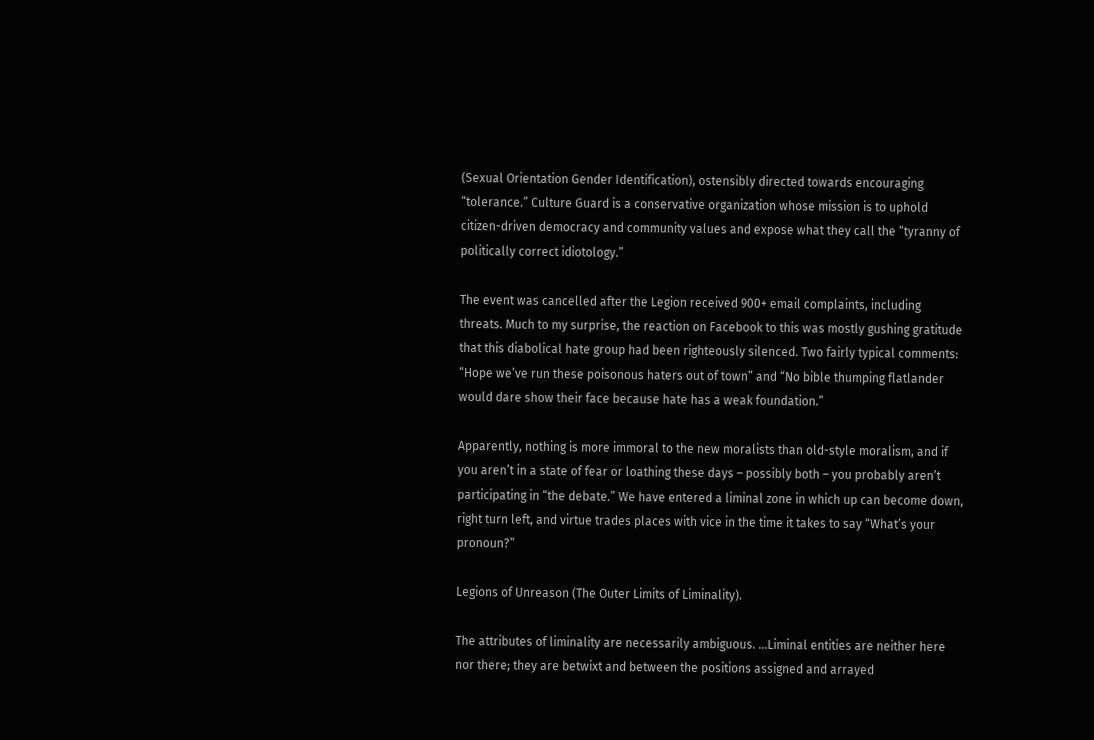(Sexual Orientation Gender Identification), ostensibly directed towards encouraging “tolerance.” Culture Guard is a conservative organization whose mission is to uphold citizen-driven democracy and community values and expose what they call the “tyranny of politically correct idiotology.”

The event was cancelled after the Legion received 900+ email complaints, including threats. Much to my surprise, the reaction on Facebook to this was mostly gushing gratitude that this diabolical hate group had been righteously silenced. Two fairly typical comments: “Hope we’ve run these poisonous haters out of town” and “No bible thumping flatlander would dare show their face because hate has a weak foundation.”

Apparently, nothing is more immoral to the new moralists than old-style moralism, and if you aren’t in a state of fear or loathing these days – possibly both – you probably aren’t participating in “the debate.” We have entered a liminal zone in which up can become down, right turn left, and virtue trades places with vice in the time it takes to say “What’s your pronoun?”

Legions of Unreason (The Outer Limits of Liminality).

The attributes of liminality are necessarily ambiguous. …Liminal entities are neither here nor there; they are betwixt and between the positions assigned and arrayed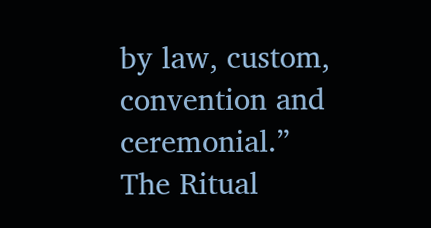by law, custom, convention and ceremonial.”
The Ritual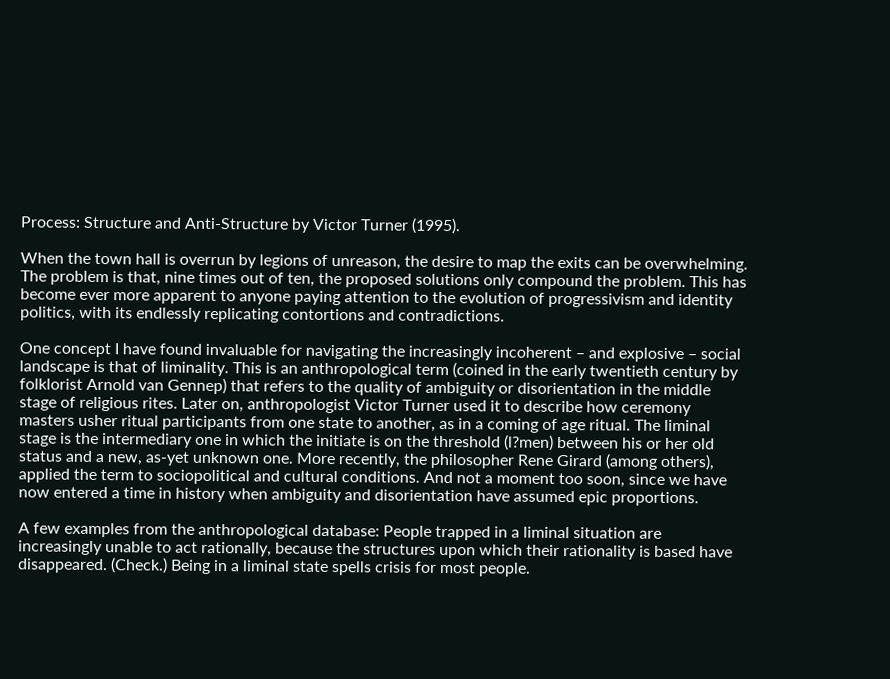Process: Structure and Anti-Structure by Victor Turner (1995).

When the town hall is overrun by legions of unreason, the desire to map the exits can be overwhelming. The problem is that, nine times out of ten, the proposed solutions only compound the problem. This has become ever more apparent to anyone paying attention to the evolution of progressivism and identity politics, with its endlessly replicating contortions and contradictions.

One concept I have found invaluable for navigating the increasingly incoherent – and explosive – social landscape is that of liminality. This is an anthropological term (coined in the early twentieth century by folklorist Arnold van Gennep) that refers to the quality of ambiguity or disorientation in the middle stage of religious rites. Later on, anthropologist Victor Turner used it to describe how ceremony masters usher ritual participants from one state to another, as in a coming of age ritual. The liminal stage is the intermediary one in which the initiate is on the threshold (l?men) between his or her old status and a new, as-yet unknown one. More recently, the philosopher Rene Girard (among others), applied the term to sociopolitical and cultural conditions. And not a moment too soon, since we have now entered a time in history when ambiguity and disorientation have assumed epic proportions.

A few examples from the anthropological database: People trapped in a liminal situation are increasingly unable to act rationally, because the structures upon which their rationality is based have disappeared. (Check.) Being in a liminal state spells crisis for most people.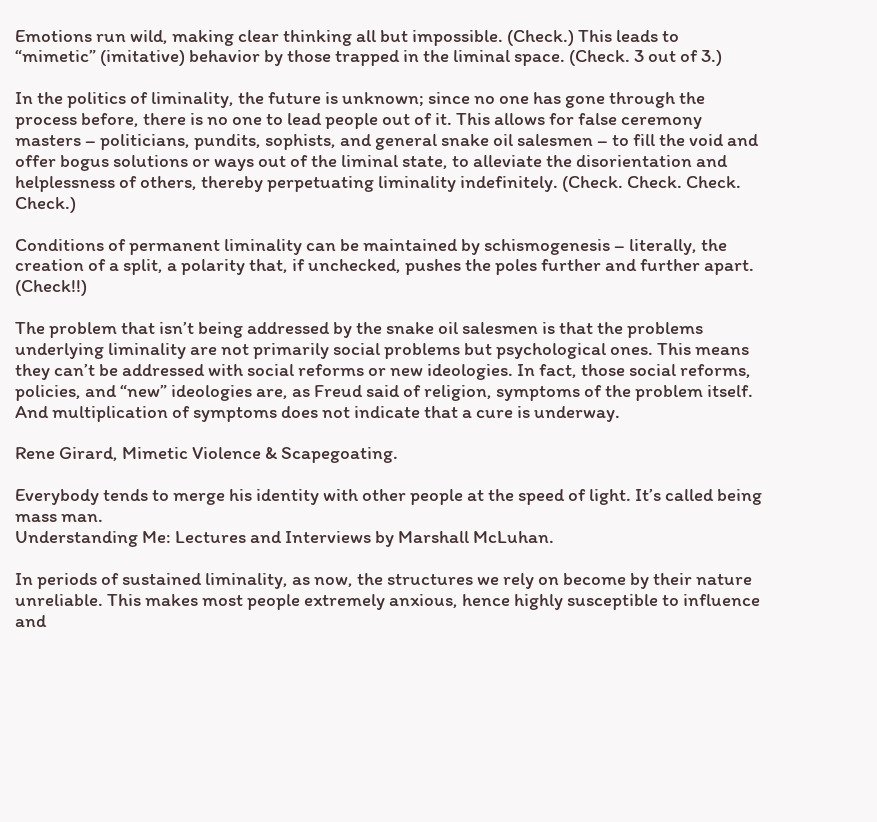Emotions run wild, making clear thinking all but impossible. (Check.) This leads to “mimetic” (imitative) behavior by those trapped in the liminal space. (Check. 3 out of 3.)

In the politics of liminality, the future is unknown; since no one has gone through the process before, there is no one to lead people out of it. This allows for false ceremony masters – politicians, pundits, sophists, and general snake oil salesmen – to fill the void and offer bogus solutions or ways out of the liminal state, to alleviate the disorientation and helplessness of others, thereby perpetuating liminality indefinitely. (Check. Check. Check. Check.)

Conditions of permanent liminality can be maintained by schismogenesis – literally, the creation of a split, a polarity that, if unchecked, pushes the poles further and further apart. (Check!!)

The problem that isn’t being addressed by the snake oil salesmen is that the problems underlying liminality are not primarily social problems but psychological ones. This means they can’t be addressed with social reforms or new ideologies. In fact, those social reforms, policies, and “new” ideologies are, as Freud said of religion, symptoms of the problem itself. And multiplication of symptoms does not indicate that a cure is underway.

Rene Girard, Mimetic Violence & Scapegoating.

Everybody tends to merge his identity with other people at the speed of light. It’s called being mass man.
Understanding Me: Lectures and Interviews by Marshall McLuhan.

In periods of sustained liminality, as now, the structures we rely on become by their nature unreliable. This makes most people extremely anxious, hence highly susceptible to influence and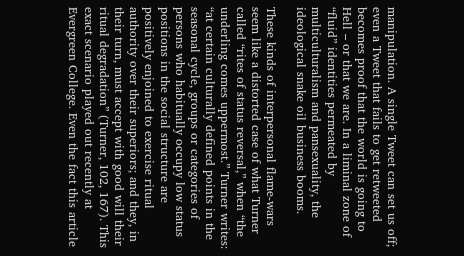manipulation. A single Tweet can set us off; even a Tweet that fails to get retweeted becomes proof that the world is going to Hell – or that we are. In a liminal zone of “fluid” identities permeated by multiculturalism and pansexuality, the ideological snake oil business booms.

These kinds of interpersonal flame-wars seem like a distorted case of what Turner called “rites of status reversal,” when “the underling comes uppermost.” Turner writes: “at certain culturally defined points in the seasonal cycle, groups or categories of persons who habitually occupy low status positions in the social structure are positively enjoined to exercise ritual authority over their superiors; and they, in their turn, must accept with good will their ritual degradation” (Turner, 102, 167). This exact scenario played out recently at Evergreen College. Even the fact this article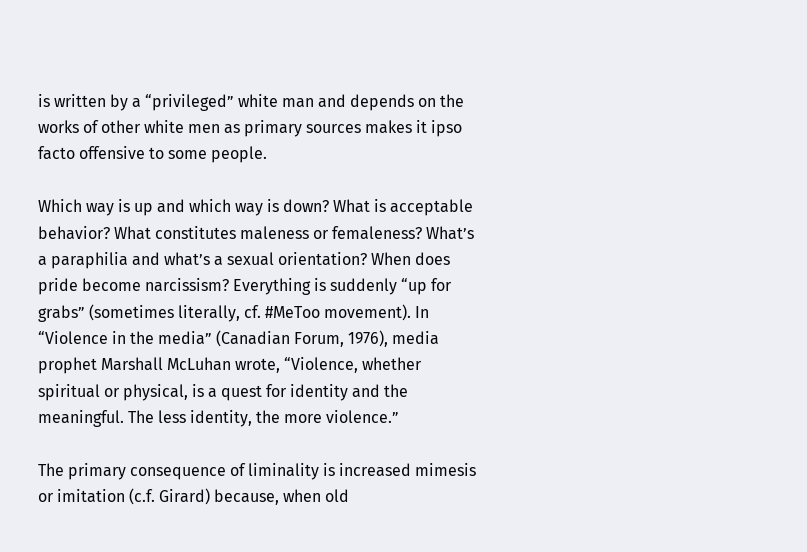is written by a “privileged” white man and depends on the works of other white men as primary sources makes it ipso facto offensive to some people.

Which way is up and which way is down? What is acceptable behavior? What constitutes maleness or femaleness? What’s a paraphilia and what’s a sexual orientation? When does pride become narcissism? Everything is suddenly “up for grabs” (sometimes literally, cf. #MeToo movement). In “Violence in the media” (Canadian Forum, 1976), media prophet Marshall McLuhan wrote, “Violence, whether spiritual or physical, is a quest for identity and the meaningful. The less identity, the more violence.”

The primary consequence of liminality is increased mimesis or imitation (c.f. Girard) because, when old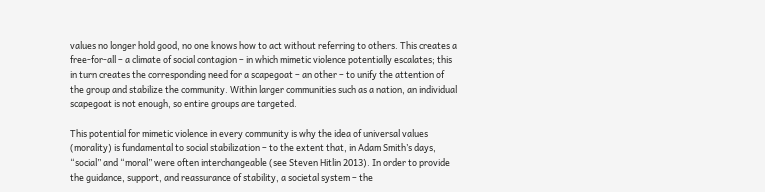values no longer hold good, no one knows how to act without referring to others. This creates a free-for-all – a climate of social contagion – in which mimetic violence potentially escalates; this in turn creates the corresponding need for a scapegoat – an other – to unify the attention of the group and stabilize the community. Within larger communities such as a nation, an individual scapegoat is not enough, so entire groups are targeted.

This potential for mimetic violence in every community is why the idea of universal values (morality) is fundamental to social stabilization – to the extent that, in Adam Smith’s days, “social” and “moral” were often interchangeable (see Steven Hitlin 2013). In order to provide the guidance, support, and reassurance of stability, a societal system – the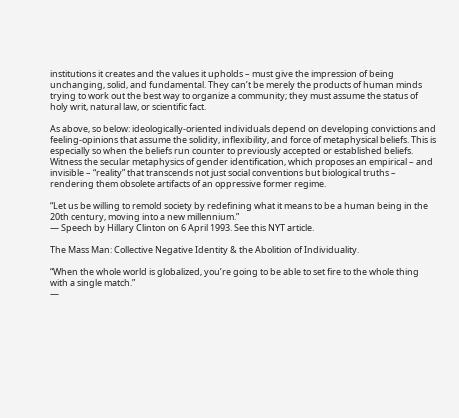institutions it creates and the values it upholds – must give the impression of being unchanging, solid, and fundamental. They can’t be merely the products of human minds trying to work out the best way to organize a community; they must assume the status of holy writ, natural law, or scientific fact.

As above, so below: ideologically-oriented individuals depend on developing convictions and feeling-opinions that assume the solidity, inflexibility, and force of metaphysical beliefs. This is especially so when the beliefs run counter to previously accepted or established beliefs. Witness the secular metaphysics of gender identification, which proposes an empirical – and invisible – “reality” that transcends not just social conventions but biological truths – rendering them obsolete artifacts of an oppressive former regime.

“Let us be willing to remold society by redefining what it means to be a human being in the 20th century, moving into a new millennium.”
— Speech by Hillary Clinton on 6 April 1993. See this NYT article.

The Mass Man: Collective Negative Identity & the Abolition of Individuality.

“When the whole world is globalized, you’re going to be able to set fire to the whole thing with a single match.”
—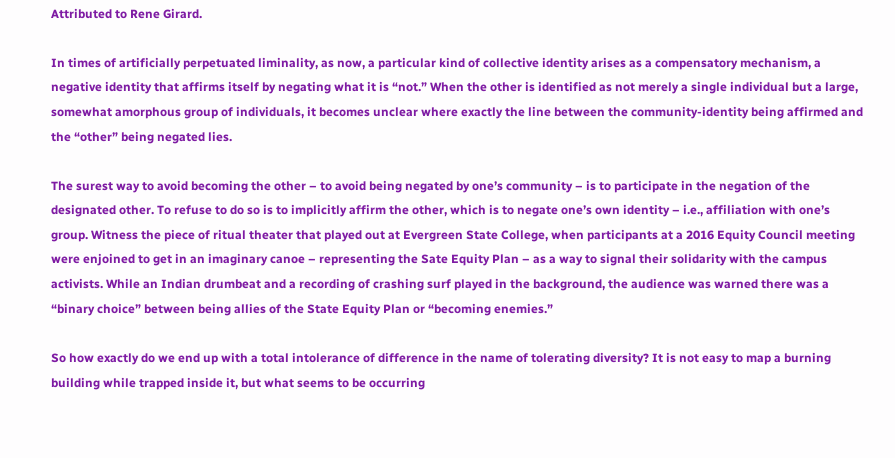Attributed to Rene Girard.

In times of artificially perpetuated liminality, as now, a particular kind of collective identity arises as a compensatory mechanism, a negative identity that affirms itself by negating what it is “not.” When the other is identified as not merely a single individual but a large, somewhat amorphous group of individuals, it becomes unclear where exactly the line between the community-identity being affirmed and the “other” being negated lies.

The surest way to avoid becoming the other – to avoid being negated by one’s community – is to participate in the negation of the designated other. To refuse to do so is to implicitly affirm the other, which is to negate one’s own identity – i.e., affiliation with one’s group. Witness the piece of ritual theater that played out at Evergreen State College, when participants at a 2016 Equity Council meeting were enjoined to get in an imaginary canoe – representing the Sate Equity Plan – as a way to signal their solidarity with the campus activists. While an Indian drumbeat and a recording of crashing surf played in the background, the audience was warned there was a “binary choice” between being allies of the State Equity Plan or “becoming enemies.”

So how exactly do we end up with a total intolerance of difference in the name of tolerating diversity? It is not easy to map a burning building while trapped inside it, but what seems to be occurring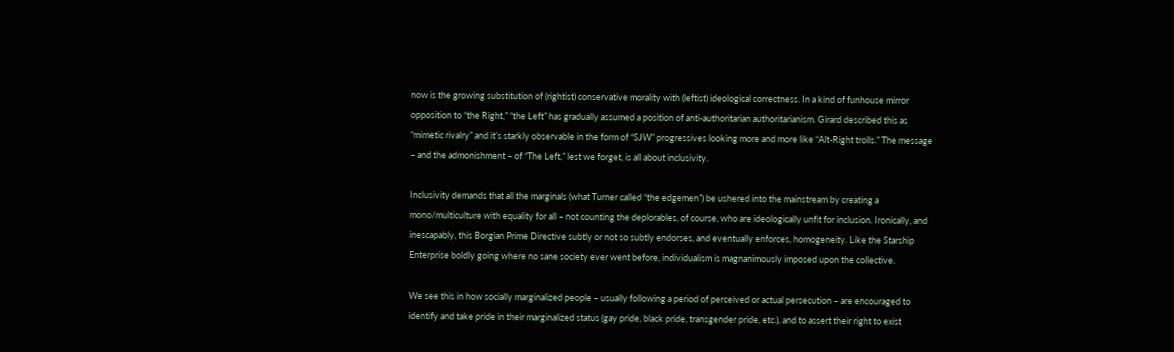now is the growing substitution of (rightist) conservative morality with (leftist) ideological correctness. In a kind of funhouse mirror opposition to “the Right,” “the Left” has gradually assumed a position of anti-authoritarian authoritarianism. Girard described this as “mimetic rivalry” and it’s starkly observable in the form of “SJW” progressives looking more and more like “Alt-Right trolls.” The message – and the admonishment – of “The Left,” lest we forget, is all about inclusivity.

Inclusivity demands that all the marginals (what Turner called “the edgemen”) be ushered into the mainstream by creating a mono/multiculture with equality for all – not counting the deplorables, of course, who are ideologically unfit for inclusion. Ironically, and inescapably, this Borgian Prime Directive subtly or not so subtly endorses, and eventually enforces, homogeneity. Like the Starship Enterprise boldly going where no sane society ever went before, individualism is magnanimously imposed upon the collective.

We see this in how socially marginalized people – usually following a period of perceived or actual persecution – are encouraged to identify and take pride in their marginalized status (gay pride, black pride, transgender pride, etc.), and to assert their right to exist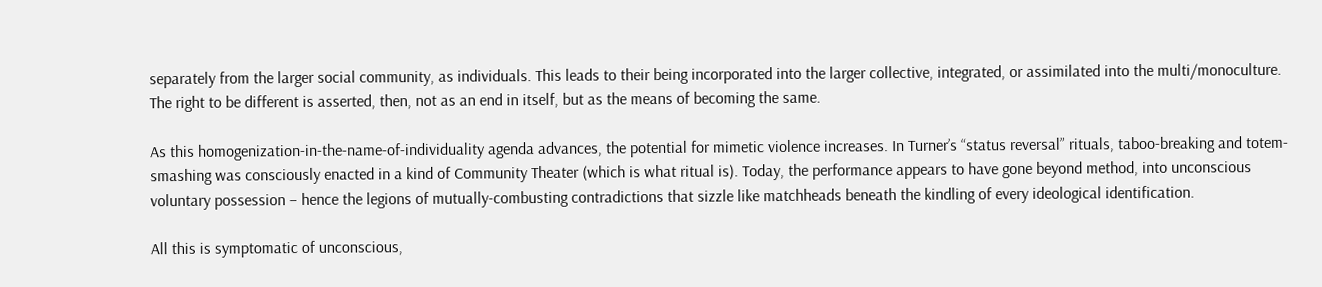separately from the larger social community, as individuals. This leads to their being incorporated into the larger collective, integrated, or assimilated into the multi/monoculture. The right to be different is asserted, then, not as an end in itself, but as the means of becoming the same.

As this homogenization-in-the-name-of-individuality agenda advances, the potential for mimetic violence increases. In Turner’s “status reversal” rituals, taboo-breaking and totem-smashing was consciously enacted in a kind of Community Theater (which is what ritual is). Today, the performance appears to have gone beyond method, into unconscious voluntary possession – hence the legions of mutually-combusting contradictions that sizzle like matchheads beneath the kindling of every ideological identification.

All this is symptomatic of unconscious,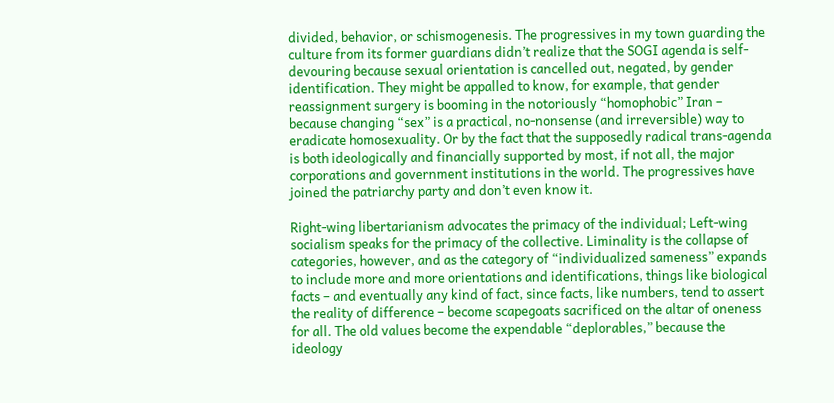divided, behavior, or schismogenesis. The progressives in my town guarding the culture from its former guardians didn’t realize that the SOGI agenda is self-devouring because sexual orientation is cancelled out, negated, by gender identification. They might be appalled to know, for example, that gender reassignment surgery is booming in the notoriously “homophobic” Iran – because changing “sex” is a practical, no-nonsense (and irreversible) way to eradicate homosexuality. Or by the fact that the supposedly radical trans-agenda is both ideologically and financially supported by most, if not all, the major corporations and government institutions in the world. The progressives have joined the patriarchy party and don’t even know it.

Right-wing libertarianism advocates the primacy of the individual; Left-wing socialism speaks for the primacy of the collective. Liminality is the collapse of categories, however, and as the category of “individualized sameness” expands to include more and more orientations and identifications, things like biological facts – and eventually any kind of fact, since facts, like numbers, tend to assert the reality of difference – become scapegoats sacrificed on the altar of oneness for all. The old values become the expendable “deplorables,” because the ideology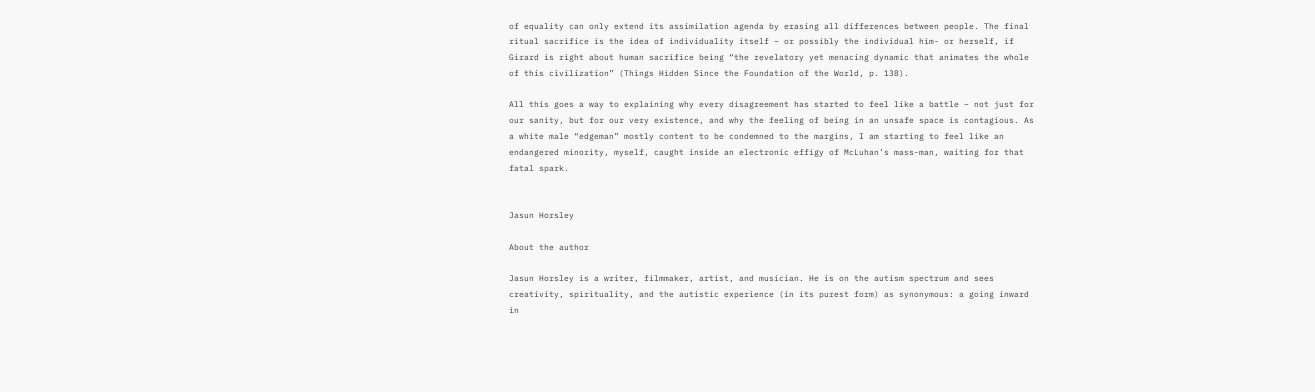of equality can only extend its assimilation agenda by erasing all differences between people. The final ritual sacrifice is the idea of individuality itself – or possibly the individual him- or herself, if Girard is right about human sacrifice being “the revelatory yet menacing dynamic that animates the whole of this civilization” (Things Hidden Since the Foundation of the World, p. 138).

All this goes a way to explaining why every disagreement has started to feel like a battle – not just for our sanity, but for our very existence, and why the feeling of being in an unsafe space is contagious. As a white male “edgeman” mostly content to be condemned to the margins, I am starting to feel like an endangered minority, myself, caught inside an electronic effigy of McLuhan’s mass-man, waiting for that fatal spark.


Jasun Horsley

About the author

Jasun Horsley is a writer, filmmaker, artist, and musician. He is on the autism spectrum and sees creativity, spirituality, and the autistic experience (in its purest form) as synonymous: a going inward in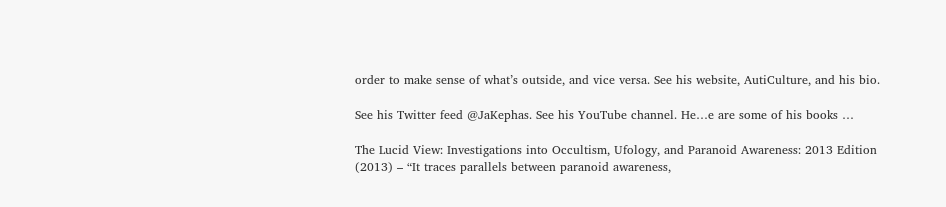order to make sense of what’s outside, and vice versa. See his website, AutiCulture, and his bio.

See his Twitter feed @JaKephas. See his YouTube channel. He…e are some of his books …

The Lucid View: Investigations into Occultism, Ufology, and Paranoid Awareness: 2013 Edition (2013) – “It traces parallels between paranoid awareness,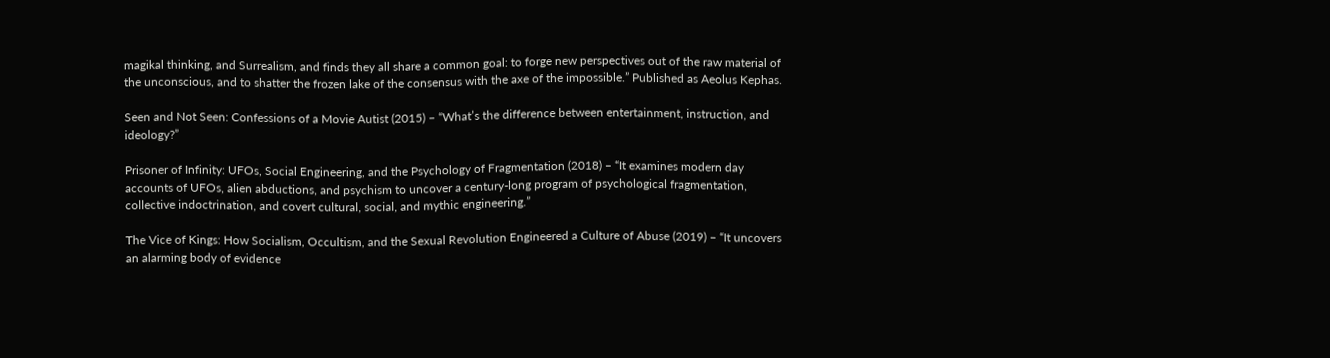magikal thinking, and Surrealism, and finds they all share a common goal: to forge new perspectives out of the raw material of the unconscious, and to shatter the frozen lake of the consensus with the axe of the impossible.” Published as Aeolus Kephas.

Seen and Not Seen: Confessions of a Movie Autist (2015) – “What’s the difference between entertainment, instruction, and ideology?”

Prisoner of Infinity: UFOs, Social Engineering, and the Psychology of Fragmentation (2018) – “It examines modern day accounts of UFOs, alien abductions, and psychism to uncover a century-long program of psychological fragmentation, collective indoctrination, and covert cultural, social, and mythic engineering.”

The Vice of Kings: How Socialism, Occultism, and the Sexual Revolution Engineered a Culture of Abuse (2019) – “It uncovers an alarming body of evidence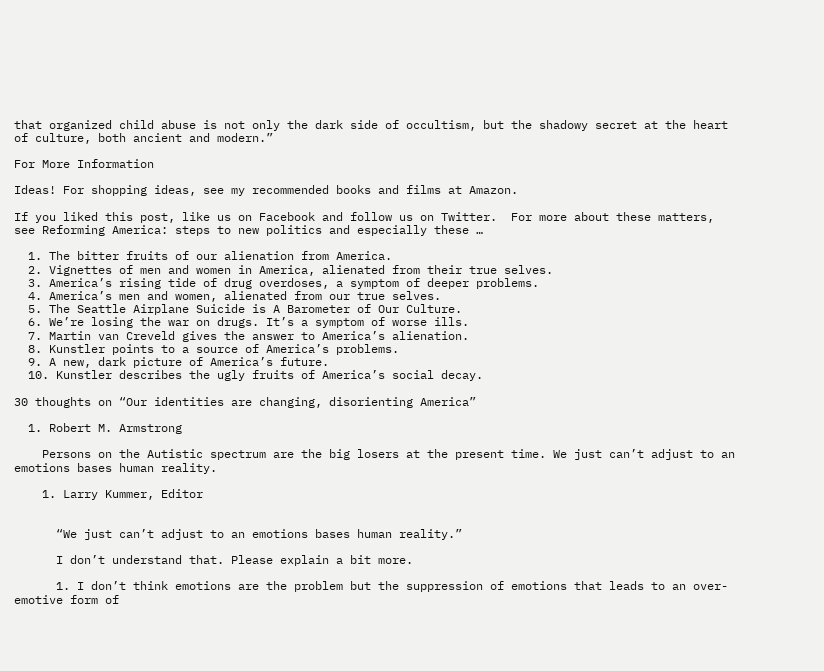that organized child abuse is not only the dark side of occultism, but the shadowy secret at the heart of culture, both ancient and modern.”

For More Information

Ideas! For shopping ideas, see my recommended books and films at Amazon.

If you liked this post, like us on Facebook and follow us on Twitter.  For more about these matters, see Reforming America: steps to new politics and especially these …

  1. The bitter fruits of our alienation from America.
  2. Vignettes of men and women in America, alienated from their true selves.
  3. America’s rising tide of drug overdoses, a symptom of deeper problems.
  4. America’s men and women, alienated from our true selves.
  5. The Seattle Airplane Suicide is A Barometer of Our Culture.
  6. We’re losing the war on drugs. It’s a symptom of worse ills.
  7. Martin van Creveld gives the answer to America’s alienation.
  8. Kunstler points to a source of America’s problems.
  9. A new, dark picture of America’s future.
  10. Kunstler describes the ugly fruits of America’s social decay.

30 thoughts on “Our identities are changing, disorienting America”

  1. Robert M. Armstrong

    Persons on the Autistic spectrum are the big losers at the present time. We just can’t adjust to an emotions bases human reality.

    1. Larry Kummer, Editor


      “We just can’t adjust to an emotions bases human reality.”

      I don’t understand that. Please explain a bit more.

      1. I don’t think emotions are the problem but the suppression of emotions that leads to an over-emotive form of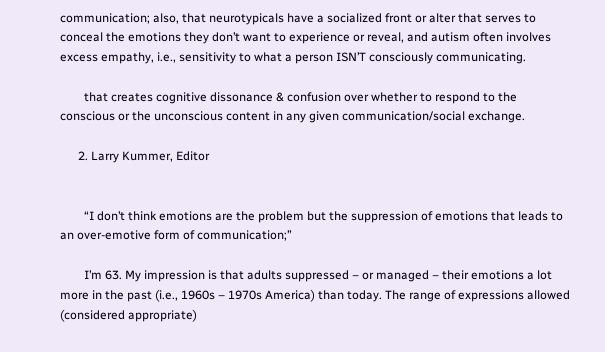communication; also, that neurotypicals have a socialized front or alter that serves to conceal the emotions they don’t want to experience or reveal, and autism often involves excess empathy, i.e., sensitivity to what a person ISN’T consciously communicating.

        that creates cognitive dissonance & confusion over whether to respond to the conscious or the unconscious content in any given communication/social exchange.

      2. Larry Kummer, Editor


        “I don’t think emotions are the problem but the suppression of emotions that leads to an over-emotive form of communication;”

        I’m 63. My impression is that adults suppressed – or managed – their emotions a lot more in the past (i.e., 1960s – 1970s America) than today. The range of expressions allowed (considered appropriate)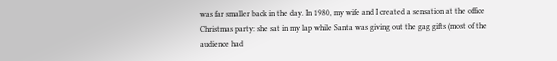was far smaller back in the day. In 1980, my wife and I created a sensation at the office Christmas party: she sat in my lap while Santa was giving out the gag gifts (most of the audience had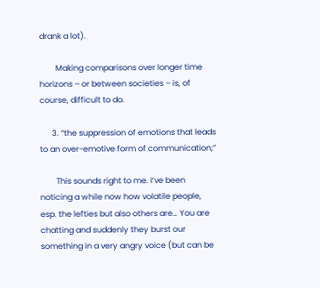drank a lot).

        Making comparisons over longer time horizons – or between societies – is, of course, difficult to do.

      3. “the suppression of emotions that leads to an over-emotive form of communication;”

        This sounds right to me. I’ve been noticing a while now how volatile people, esp. the lefties but also others are… You are chatting and suddenly they burst our something in a very angry voice (but can be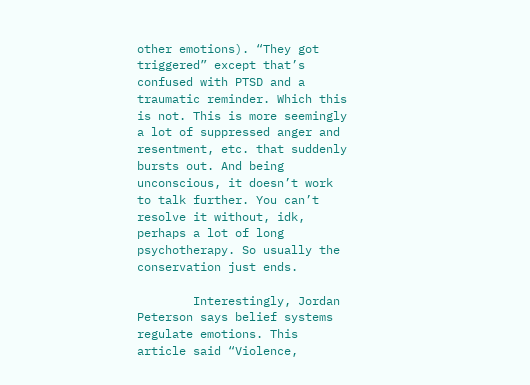other emotions). “They got triggered” except that’s confused with PTSD and a traumatic reminder. Which this is not. This is more seemingly a lot of suppressed anger and resentment, etc. that suddenly bursts out. And being unconscious, it doesn’t work to talk further. You can’t resolve it without, idk, perhaps a lot of long psychotherapy. So usually the conservation just ends.

        Interestingly, Jordan Peterson says belief systems regulate emotions. This article said “Violence,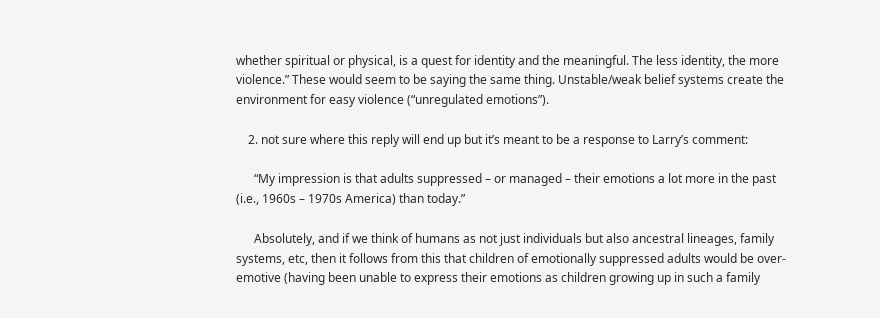whether spiritual or physical, is a quest for identity and the meaningful. The less identity, the more violence.” These would seem to be saying the same thing. Unstable/weak belief systems create the environment for easy violence (“unregulated emotions”).

    2. not sure where this reply will end up but it’s meant to be a response to Larry’s comment:

      “My impression is that adults suppressed – or managed – their emotions a lot more in the past (i.e., 1960s – 1970s America) than today.”

      Absolutely, and if we think of humans as not just individuals but also ancestral lineages, family systems, etc, then it follows from this that children of emotionally suppressed adults would be over-emotive (having been unable to express their emotions as children growing up in such a family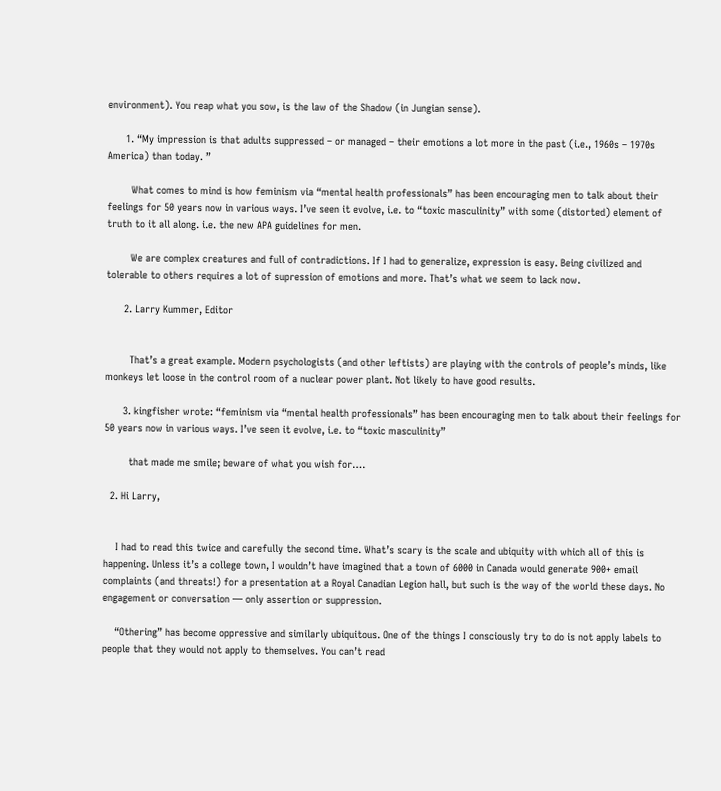environment). You reap what you sow, is the law of the Shadow (in Jungian sense).

      1. “My impression is that adults suppressed – or managed – their emotions a lot more in the past (i.e., 1960s – 1970s America) than today. ”

        What comes to mind is how feminism via “mental health professionals” has been encouraging men to talk about their feelings for 50 years now in various ways. I’ve seen it evolve, i.e. to “toxic masculinity” with some (distorted) element of truth to it all along. i.e. the new APA guidelines for men.

        We are complex creatures and full of contradictions. If I had to generalize, expression is easy. Being civilized and tolerable to others requires a lot of supression of emotions and more. That’s what we seem to lack now.

      2. Larry Kummer, Editor


        That’s a great example. Modern psychologists (and other leftists) are playing with the controls of people’s minds, like monkeys let loose in the control room of a nuclear power plant. Not likely to have good results.

      3. kingfisher wrote: “feminism via “mental health professionals” has been encouraging men to talk about their feelings for 50 years now in various ways. I’ve seen it evolve, i.e. to “toxic masculinity”

        that made me smile; beware of what you wish for….

  2. Hi Larry,


    I had to read this twice and carefully the second time. What’s scary is the scale and ubiquity with which all of this is happening. Unless it’s a college town, I wouldn’t have imagined that a town of 6000 in Canada would generate 900+ email complaints (and threats!) for a presentation at a Royal Canadian Legion hall, but such is the way of the world these days. No engagement or conversation — only assertion or suppression.

    “Othering” has become oppressive and similarly ubiquitous. One of the things I consciously try to do is not apply labels to people that they would not apply to themselves. You can’t read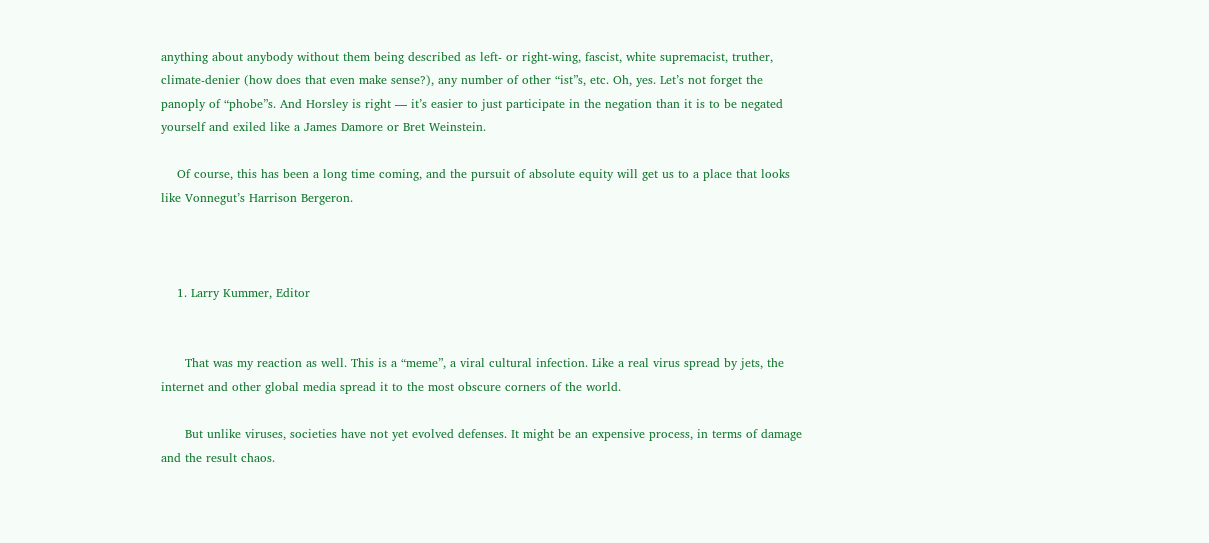anything about anybody without them being described as left- or right-wing, fascist, white supremacist, truther, climate-denier (how does that even make sense?), any number of other “ist”s, etc. Oh, yes. Let’s not forget the panoply of “phobe”s. And Horsley is right — it’s easier to just participate in the negation than it is to be negated yourself and exiled like a James Damore or Bret Weinstein.

    Of course, this has been a long time coming, and the pursuit of absolute equity will get us to a place that looks like Vonnegut’s Harrison Bergeron.



    1. Larry Kummer, Editor


      That was my reaction as well. This is a “meme”, a viral cultural infection. Like a real virus spread by jets, the internet and other global media spread it to the most obscure corners of the world.

      But unlike viruses, societies have not yet evolved defenses. It might be an expensive process, in terms of damage and the result chaos.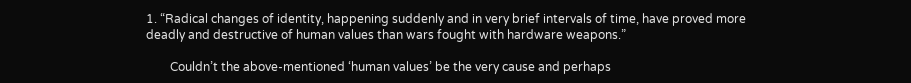1. “Radical changes of identity, happening suddenly and in very brief intervals of time, have proved more deadly and destructive of human values than wars fought with hardware weapons.”

        Couldn’t the above-mentioned ‘human values’ be the very cause and perhaps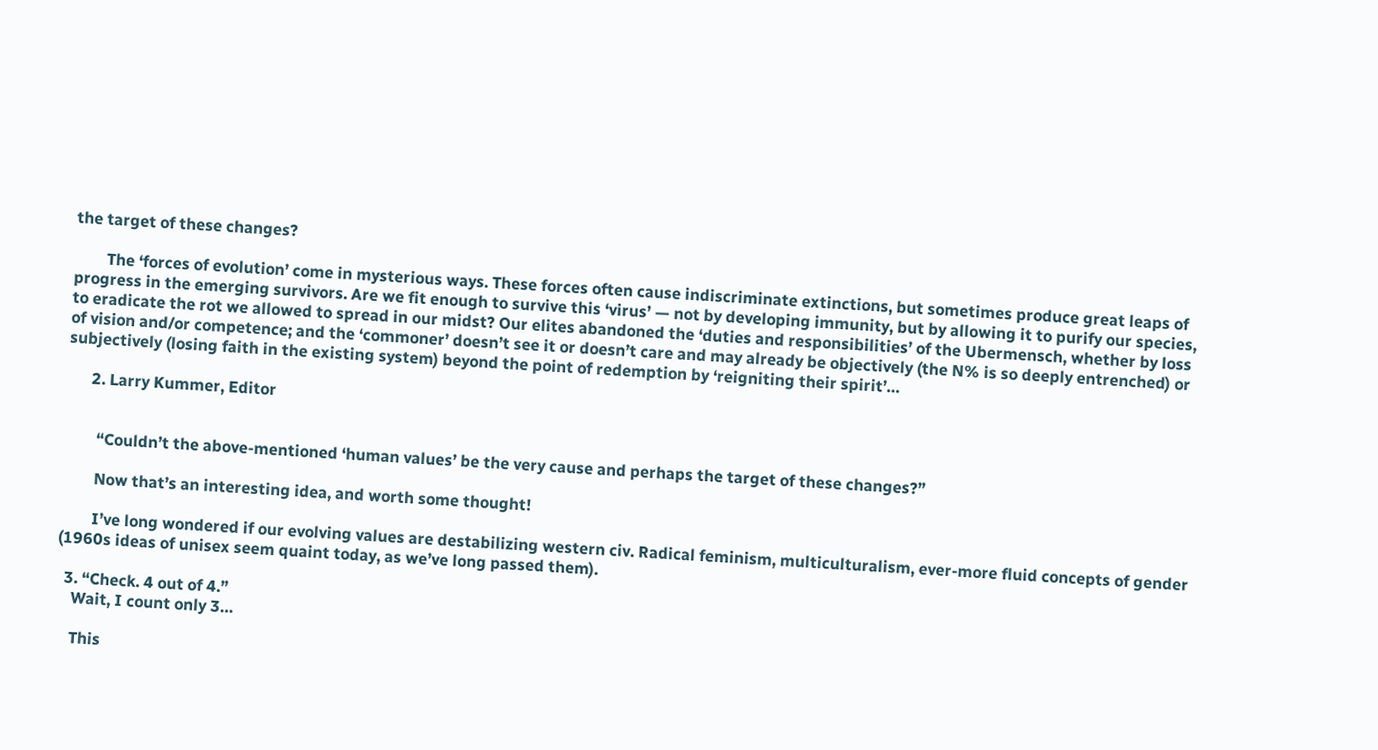the target of these changes?

        The ‘forces of evolution’ come in mysterious ways. These forces often cause indiscriminate extinctions, but sometimes produce great leaps of progress in the emerging survivors. Are we fit enough to survive this ‘virus’ — not by developing immunity, but by allowing it to purify our species, to eradicate the rot we allowed to spread in our midst? Our elites abandoned the ‘duties and responsibilities’ of the Ubermensch, whether by loss of vision and/or competence; and the ‘commoner’ doesn’t see it or doesn’t care and may already be objectively (the N% is so deeply entrenched) or subjectively (losing faith in the existing system) beyond the point of redemption by ‘reigniting their spirit’…

      2. Larry Kummer, Editor


        “Couldn’t the above-mentioned ‘human values’ be the very cause and perhaps the target of these changes?”

        Now that’s an interesting idea, and worth some thought!

        I’ve long wondered if our evolving values are destabilizing western civ. Radical feminism, multiculturalism, ever-more fluid concepts of gender (1960s ideas of unisex seem quaint today, as we’ve long passed them).

  3. “Check. 4 out of 4.”
    Wait, I count only 3…

    This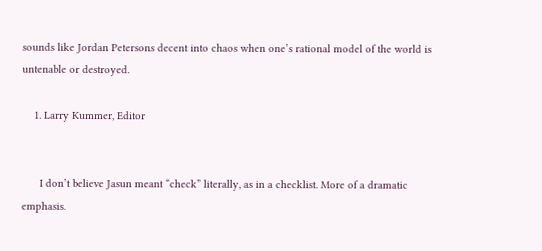sounds like Jordan Petersons decent into chaos when one’s rational model of the world is untenable or destroyed.

    1. Larry Kummer, Editor


      I don’t believe Jasun meant “check” literally, as in a checklist. More of a dramatic emphasis.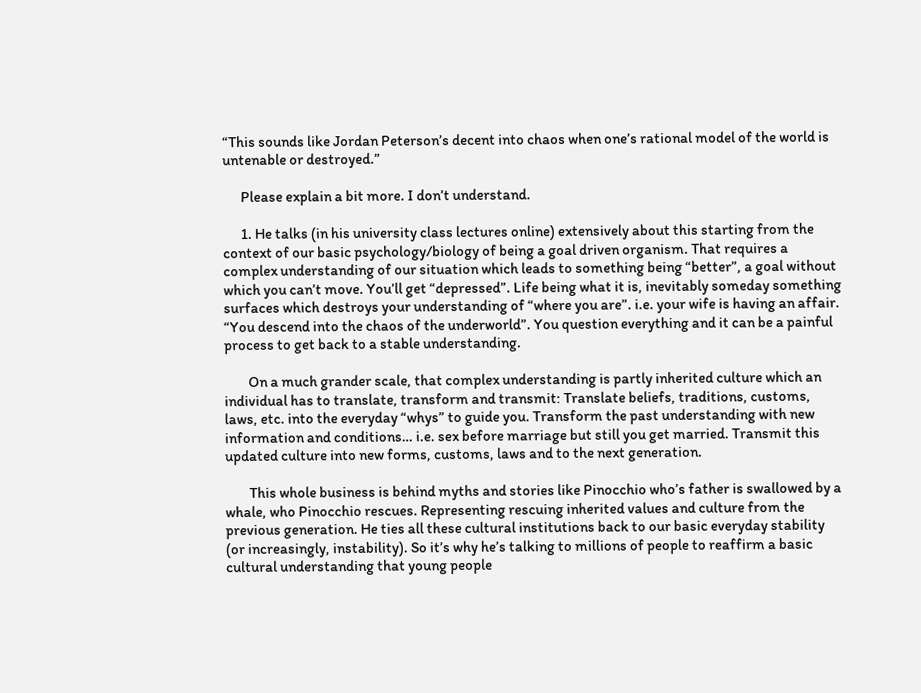“This sounds like Jordan Peterson’s decent into chaos when one’s rational model of the world is untenable or destroyed.”

      Please explain a bit more. I don’t understand.

      1. He talks (in his university class lectures online) extensively about this starting from the context of our basic psychology/biology of being a goal driven organism. That requires a complex understanding of our situation which leads to something being “better”, a goal without which you can’t move. You’ll get “depressed”. Life being what it is, inevitably someday something surfaces which destroys your understanding of “where you are”. i.e. your wife is having an affair. “You descend into the chaos of the underworld”. You question everything and it can be a painful process to get back to a stable understanding.

        On a much grander scale, that complex understanding is partly inherited culture which an individual has to translate, transform and transmit: Translate beliefs, traditions, customs, laws, etc. into the everyday “whys” to guide you. Transform the past understanding with new information and conditions… i.e. sex before marriage but still you get married. Transmit this updated culture into new forms, customs, laws and to the next generation.

        This whole business is behind myths and stories like Pinocchio who’s father is swallowed by a whale, who Pinocchio rescues. Representing rescuing inherited values and culture from the previous generation. He ties all these cultural institutions back to our basic everyday stability (or increasingly, instability). So it’s why he’s talking to millions of people to reaffirm a basic cultural understanding that young people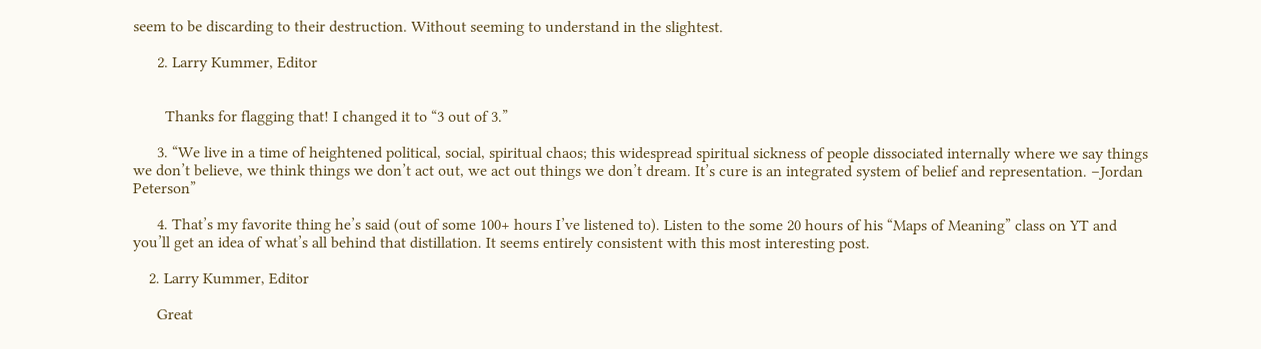seem to be discarding to their destruction. Without seeming to understand in the slightest.

      2. Larry Kummer, Editor


        Thanks for flagging that! I changed it to “3 out of 3.”

      3. “We live in a time of heightened political, social, spiritual chaos; this widespread spiritual sickness of people dissociated internally where we say things we don’t believe, we think things we don’t act out, we act out things we don’t dream. It’s cure is an integrated system of belief and representation. –Jordan Peterson”

      4. That’s my favorite thing he’s said (out of some 100+ hours I’ve listened to). Listen to the some 20 hours of his “Maps of Meaning” class on YT and you’ll get an idea of what’s all behind that distillation. It seems entirely consistent with this most interesting post.

    2. Larry Kummer, Editor

      Great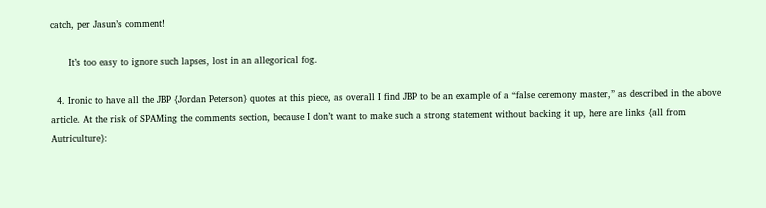catch, per Jasun’s comment!

      It’s too easy to ignore such lapses, lost in an allegorical fog.

  4. Ironic to have all the JBP {Jordan Peterson} quotes at this piece, as overall I find JBP to be an example of a “false ceremony master,” as described in the above article. At the risk of SPAMing the comments section, because I don’t want to make such a strong statement without backing it up, here are links {all from Autriculture}: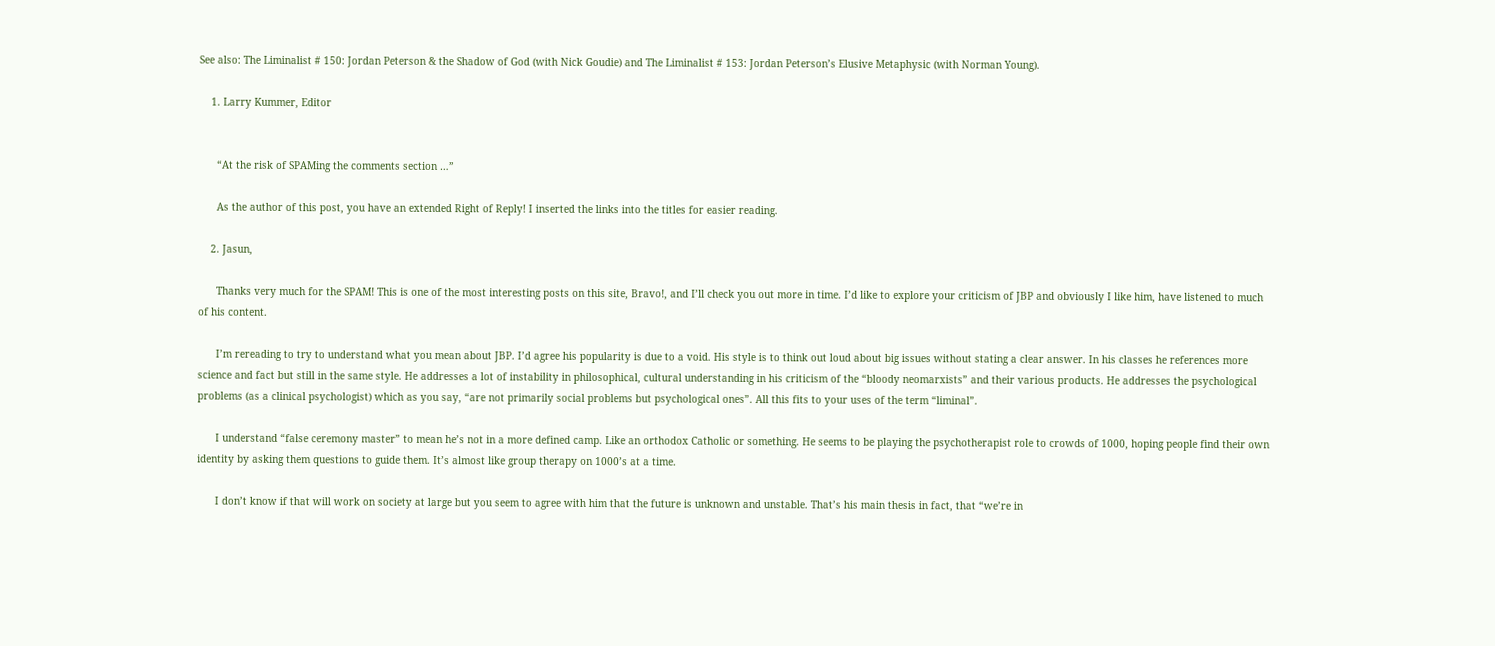See also: The Liminalist # 150: Jordan Peterson & the Shadow of God (with Nick Goudie) and The Liminalist # 153: Jordan Peterson’s Elusive Metaphysic (with Norman Young).

    1. Larry Kummer, Editor


      “At the risk of SPAMing the comments section …”

      As the author of this post, you have an extended Right of Reply! I inserted the links into the titles for easier reading.

    2. Jasun,

      Thanks very much for the SPAM! This is one of the most interesting posts on this site, Bravo!, and I’ll check you out more in time. I’d like to explore your criticism of JBP and obviously I like him, have listened to much of his content.

      I’m rereading to try to understand what you mean about JBP. I’d agree his popularity is due to a void. His style is to think out loud about big issues without stating a clear answer. In his classes he references more science and fact but still in the same style. He addresses a lot of instability in philosophical, cultural understanding in his criticism of the “bloody neomarxists” and their various products. He addresses the psychological problems (as a clinical psychologist) which as you say, “are not primarily social problems but psychological ones”. All this fits to your uses of the term “liminal”.

      I understand “false ceremony master” to mean he’s not in a more defined camp. Like an orthodox Catholic or something. He seems to be playing the psychotherapist role to crowds of 1000, hoping people find their own identity by asking them questions to guide them. It’s almost like group therapy on 1000’s at a time.

      I don’t know if that will work on society at large but you seem to agree with him that the future is unknown and unstable. That’s his main thesis in fact, that “we’re in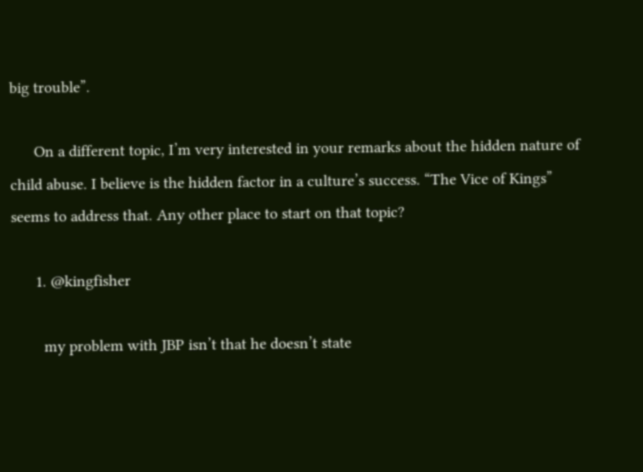big trouble”.

      On a different topic, I’m very interested in your remarks about the hidden nature of child abuse. I believe is the hidden factor in a culture’s success. “The Vice of Kings” seems to address that. Any other place to start on that topic?

      1. @kingfisher

        my problem with JBP isn’t that he doesn’t state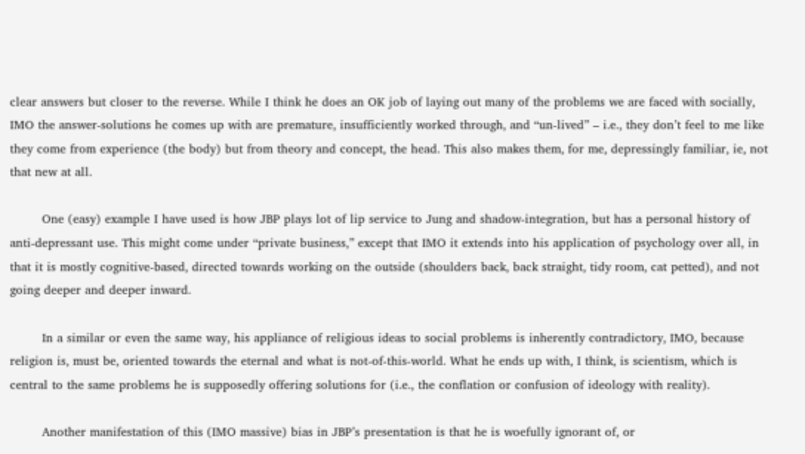clear answers but closer to the reverse. While I think he does an OK job of laying out many of the problems we are faced with socially, IMO the answer-solutions he comes up with are premature, insufficiently worked through, and “un-lived” – i.e., they don’t feel to me like they come from experience (the body) but from theory and concept, the head. This also makes them, for me, depressingly familiar, ie, not that new at all.

        One (easy) example I have used is how JBP plays lot of lip service to Jung and shadow-integration, but has a personal history of anti-depressant use. This might come under “private business,” except that IMO it extends into his application of psychology over all, in that it is mostly cognitive-based, directed towards working on the outside (shoulders back, back straight, tidy room, cat petted), and not going deeper and deeper inward.

        In a similar or even the same way, his appliance of religious ideas to social problems is inherently contradictory, IMO, because religion is, must be, oriented towards the eternal and what is not-of-this-world. What he ends up with, I think, is scientism, which is central to the same problems he is supposedly offering solutions for (i.e., the conflation or confusion of ideology with reality).

        Another manifestation of this (IMO massive) bias in JBP’s presentation is that he is woefully ignorant of, or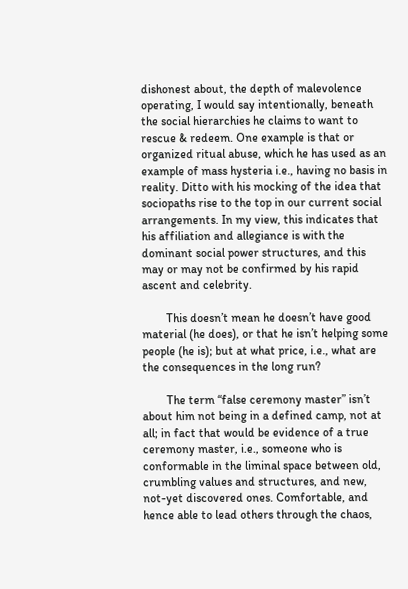dishonest about, the depth of malevolence operating, I would say intentionally, beneath the social hierarchies he claims to want to rescue & redeem. One example is that or organized ritual abuse, which he has used as an example of mass hysteria i.e., having no basis in reality. Ditto with his mocking of the idea that sociopaths rise to the top in our current social arrangements. In my view, this indicates that his affiliation and allegiance is with the dominant social power structures, and this may or may not be confirmed by his rapid ascent and celebrity.

        This doesn’t mean he doesn’t have good material (he does), or that he isn’t helping some people (he is); but at what price, i.e., what are the consequences in the long run?

        The term “false ceremony master” isn’t about him not being in a defined camp, not at all; in fact that would be evidence of a true ceremony master, i.e., someone who is conformable in the liminal space between old, crumbling values and structures, and new, not-yet discovered ones. Comfortable, and hence able to lead others through the chaos,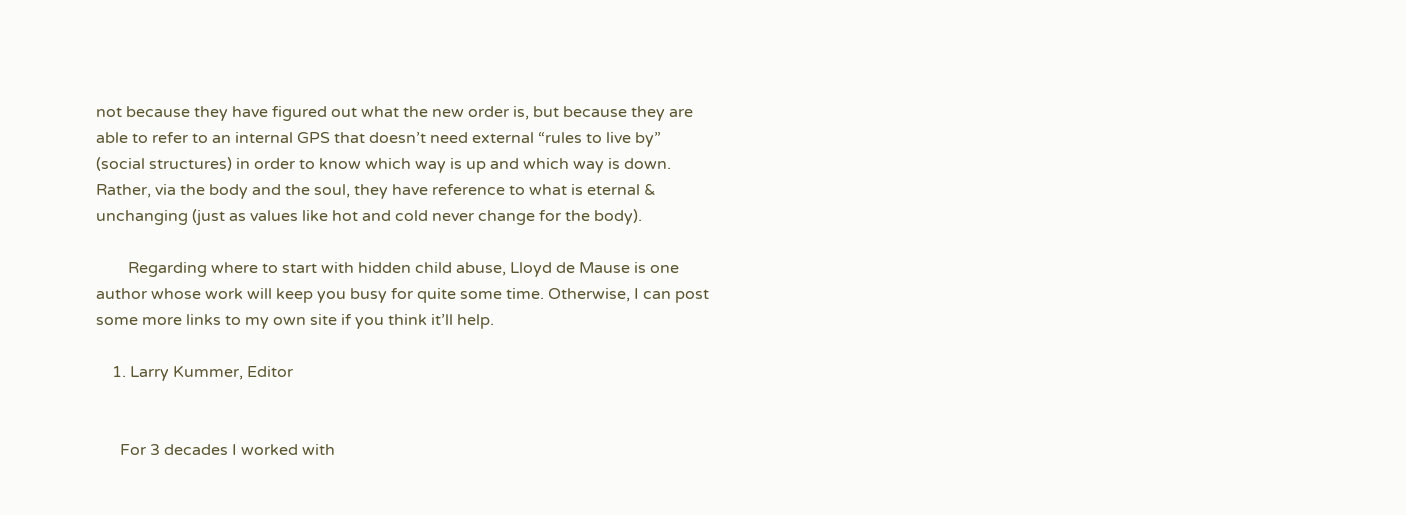not because they have figured out what the new order is, but because they are able to refer to an internal GPS that doesn’t need external “rules to live by” (social structures) in order to know which way is up and which way is down. Rather, via the body and the soul, they have reference to what is eternal & unchanging (just as values like hot and cold never change for the body).

        Regarding where to start with hidden child abuse, Lloyd de Mause is one author whose work will keep you busy for quite some time. Otherwise, I can post some more links to my own site if you think it’ll help.

    1. Larry Kummer, Editor


      For 3 decades I worked with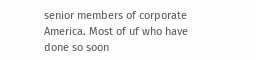senior members of corporate America. Most of uf who have done so soon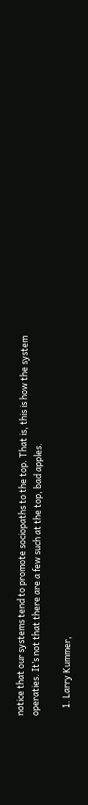notice that our systems tend to promote sociopaths to the top. That is, this is how the system operaties. It’s not that there are a few such at the top, bad apples.

    1. Larry Kummer,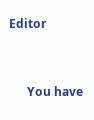Editor


      You have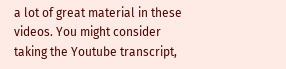a lot of great material in these videos. You might consider taking the Youtube transcript,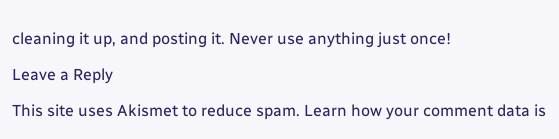cleaning it up, and posting it. Never use anything just once!

Leave a Reply

This site uses Akismet to reduce spam. Learn how your comment data is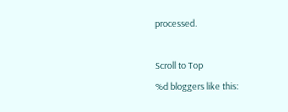processed.

Scroll to Top
%d bloggers like this: